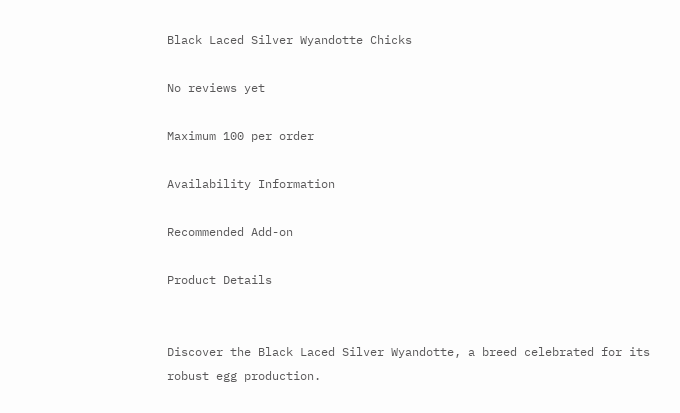Black Laced Silver Wyandotte Chicks

No reviews yet

Maximum 100 per order

Availability Information

Recommended Add-on

Product Details


Discover the Black Laced Silver Wyandotte, a breed celebrated for its robust egg production.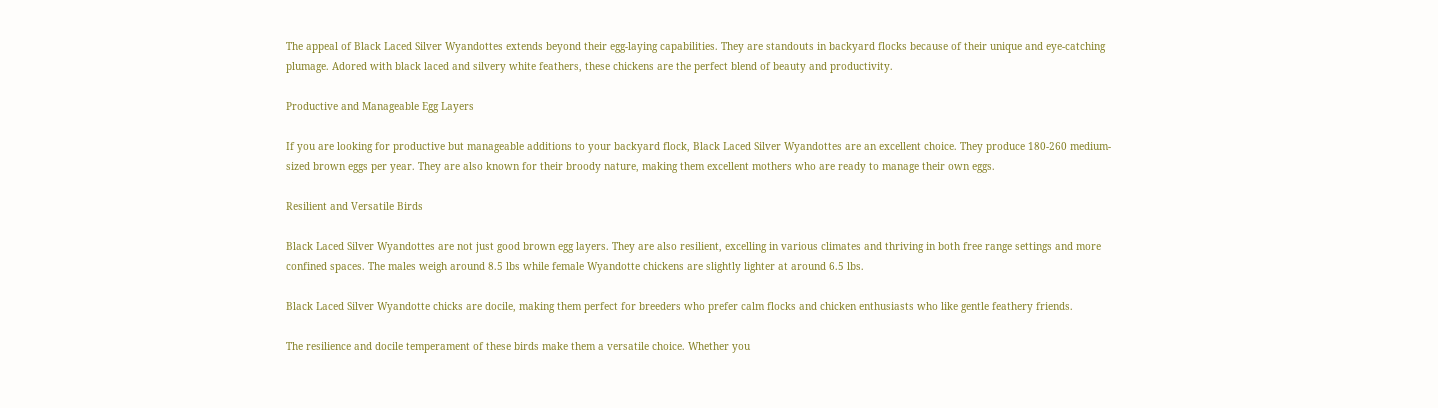The appeal of Black Laced Silver Wyandottes extends beyond their egg-laying capabilities. They are standouts in backyard flocks because of their unique and eye-catching plumage. Adored with black laced and silvery white feathers, these chickens are the perfect blend of beauty and productivity.

Productive and Manageable Egg Layers

If you are looking for productive but manageable additions to your backyard flock, Black Laced Silver Wyandottes are an excellent choice. They produce 180-260 medium-sized brown eggs per year. They are also known for their broody nature, making them excellent mothers who are ready to manage their own eggs.

Resilient and Versatile Birds

Black Laced Silver Wyandottes are not just good brown egg layers. They are also resilient, excelling in various climates and thriving in both free range settings and more confined spaces. The males weigh around 8.5 lbs while female Wyandotte chickens are slightly lighter at around 6.5 lbs.

Black Laced Silver Wyandotte chicks are docile, making them perfect for breeders who prefer calm flocks and chicken enthusiasts who like gentle feathery friends.

The resilience and docile temperament of these birds make them a versatile choice. Whether you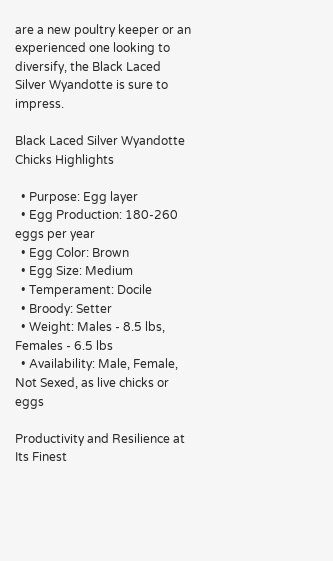are a new poultry keeper or an experienced one looking to diversify, the Black Laced Silver Wyandotte is sure to impress.

Black Laced Silver Wyandotte Chicks Highlights

  • Purpose: Egg layer
  • Egg Production: 180-260 eggs per year
  • Egg Color: Brown
  • Egg Size: Medium
  • Temperament: Docile
  • Broody: Setter
  • Weight: Males - 8.5 lbs, Females - 6.5 lbs
  • Availability: Male, Female, Not Sexed, as live chicks or eggs

Productivity and Resilience at Its Finest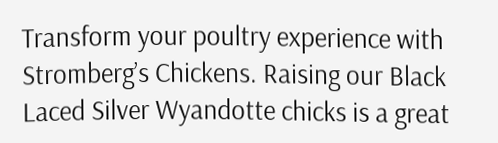Transform your poultry experience with Stromberg’s Chickens. Raising our Black Laced Silver Wyandotte chicks is a great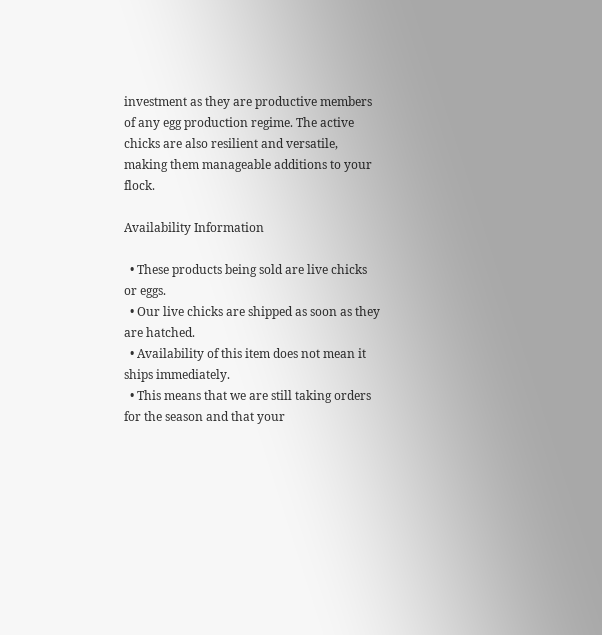investment as they are productive members of any egg production regime. The active chicks are also resilient and versatile, making them manageable additions to your flock.

Availability Information

  • These products being sold are live chicks or eggs.
  • Our live chicks are shipped as soon as they are hatched.
  • Availability of this item does not mean it ships immediately.
  • This means that we are still taking orders for the season and that your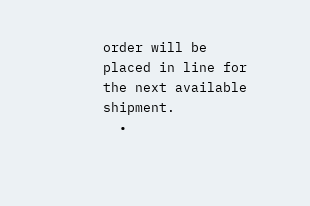order will be placed in line for the next available shipment.
  •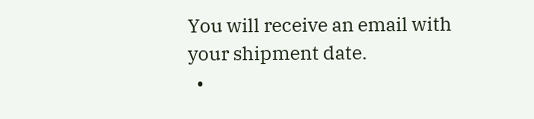You will receive an email with your shipment date.
  •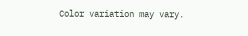Color variation may vary.